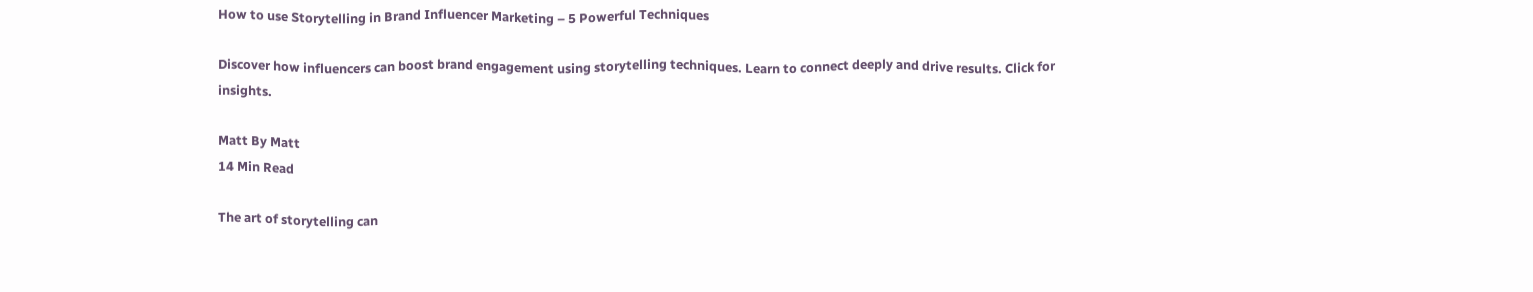How to use Storytelling in Brand Influencer Marketing – 5 Powerful Techniques

Discover how influencers can boost brand engagement using storytelling techniques. Learn to connect deeply and drive results. Click for insights.

Matt By Matt
14 Min Read

The art of storytelling can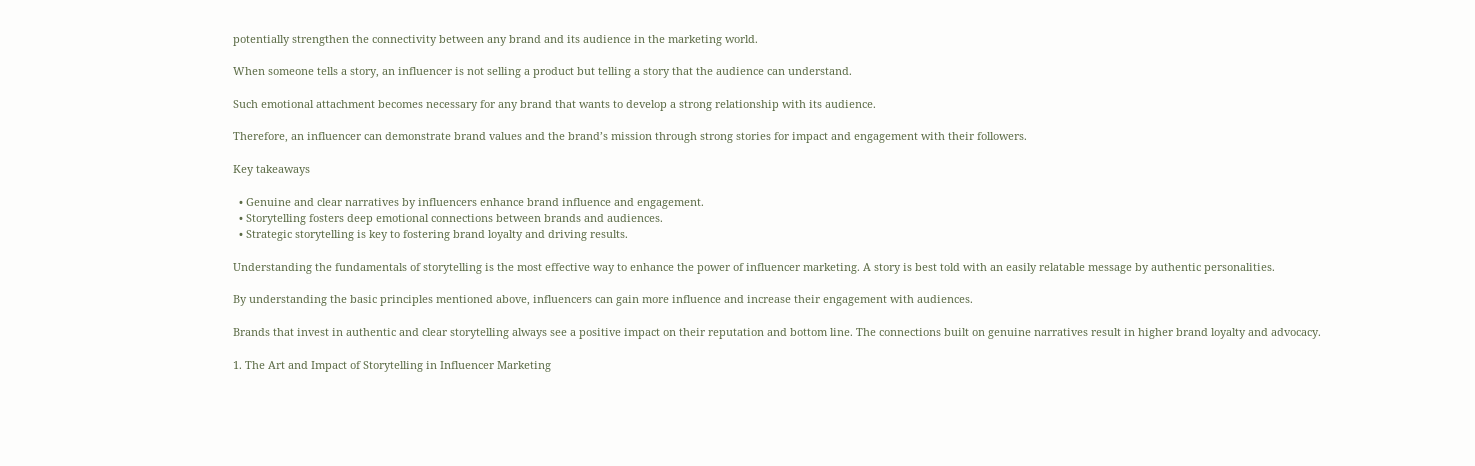potentially strengthen the connectivity between any brand and its audience in the marketing world.

When someone tells a story, an influencer is not selling a product but telling a story that the audience can understand.

Such emotional attachment becomes necessary for any brand that wants to develop a strong relationship with its audience.

Therefore, an influencer can demonstrate brand values and the brand’s mission through strong stories for impact and engagement with their followers.

Key takeaways

  • Genuine and clear narratives by influencers enhance brand influence and engagement.
  • Storytelling fosters deep emotional connections between brands and audiences.
  • Strategic storytelling is key to fostering brand loyalty and driving results.

Understanding the fundamentals of storytelling is the most effective way to enhance the power of influencer marketing. A story is best told with an easily relatable message by authentic personalities.

By understanding the basic principles mentioned above, influencers can gain more influence and increase their engagement with audiences.

Brands that invest in authentic and clear storytelling always see a positive impact on their reputation and bottom line. The connections built on genuine narratives result in higher brand loyalty and advocacy.

1. The Art and Impact of Storytelling in Influencer Marketing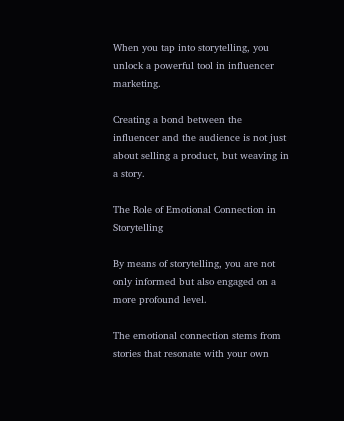When you tap into storytelling, you unlock a powerful tool in influencer marketing.

Creating a bond between the influencer and the audience is not just about selling a product, but weaving in a story.

The Role of Emotional Connection in Storytelling

By means of storytelling, you are not only informed but also engaged on a more profound level.

The emotional connection stems from stories that resonate with your own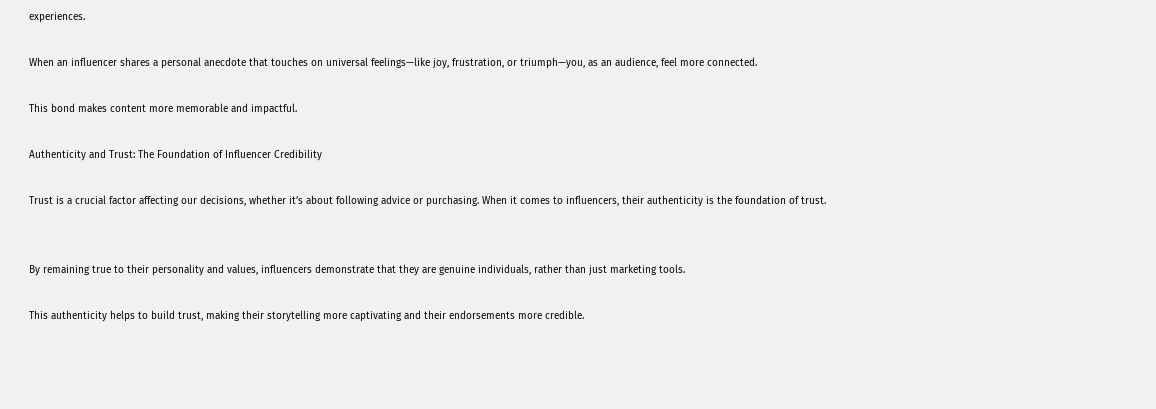experiences.

When an influencer shares a personal anecdote that touches on universal feelings—like joy, frustration, or triumph—you, as an audience, feel more connected.

This bond makes content more memorable and impactful.

Authenticity and Trust: The Foundation of Influencer Credibility

Trust is a crucial factor affecting our decisions, whether it’s about following advice or purchasing. When it comes to influencers, their authenticity is the foundation of trust.


By remaining true to their personality and values, influencers demonstrate that they are genuine individuals, rather than just marketing tools.

This authenticity helps to build trust, making their storytelling more captivating and their endorsements more credible.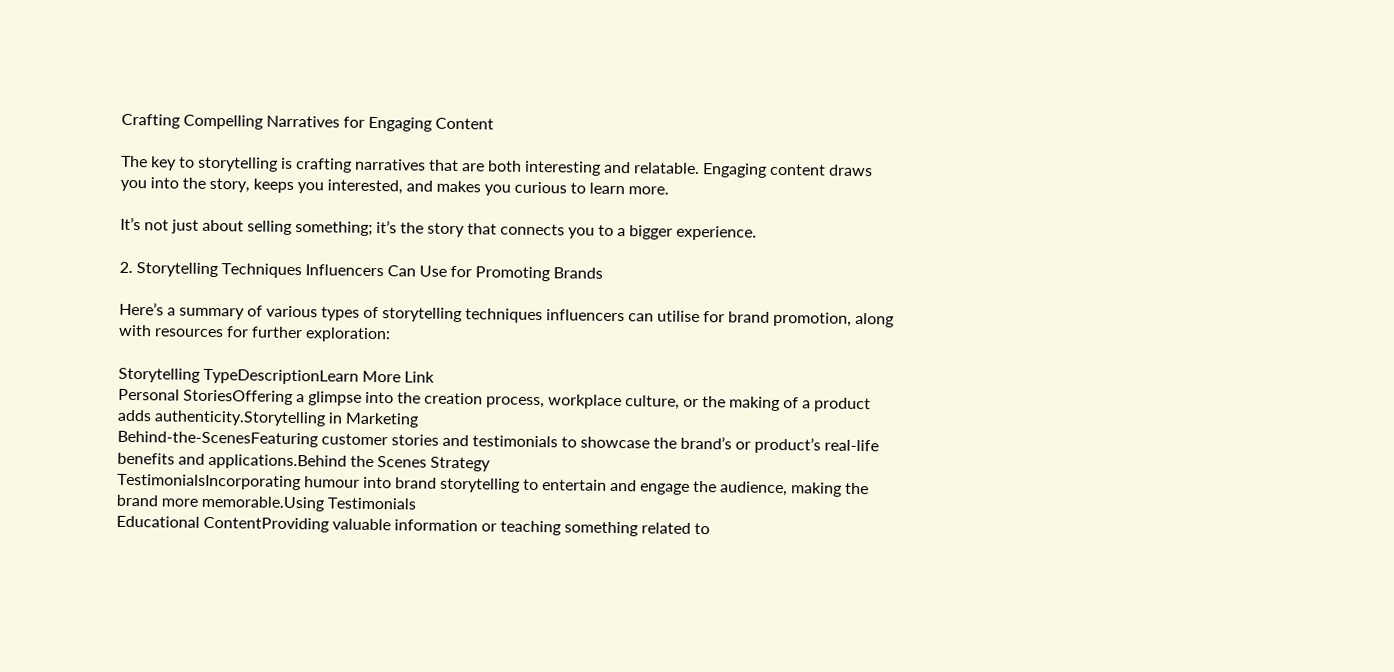Crafting Compelling Narratives for Engaging Content

The key to storytelling is crafting narratives that are both interesting and relatable. Engaging content draws you into the story, keeps you interested, and makes you curious to learn more.

It’s not just about selling something; it’s the story that connects you to a bigger experience.

2. Storytelling Techniques Influencers Can Use for Promoting Brands

Here’s a summary of various types of storytelling techniques influencers can utilise for brand promotion, along with resources for further exploration:

Storytelling TypeDescriptionLearn More Link
Personal StoriesOffering a glimpse into the creation process, workplace culture, or the making of a product adds authenticity.Storytelling in Marketing
Behind-the-ScenesFeaturing customer stories and testimonials to showcase the brand’s or product’s real-life benefits and applications.Behind the Scenes Strategy
TestimonialsIncorporating humour into brand storytelling to entertain and engage the audience, making the brand more memorable.Using Testimonials
Educational ContentProviding valuable information or teaching something related to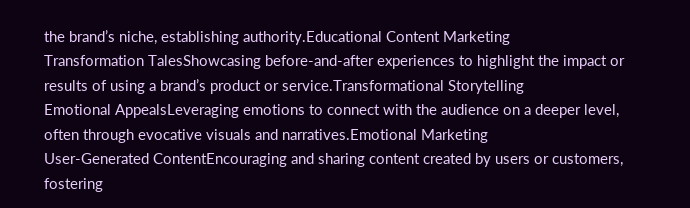the brand’s niche, establishing authority.Educational Content Marketing
Transformation TalesShowcasing before-and-after experiences to highlight the impact or results of using a brand’s product or service.Transformational Storytelling
Emotional AppealsLeveraging emotions to connect with the audience on a deeper level, often through evocative visuals and narratives.Emotional Marketing
User-Generated ContentEncouraging and sharing content created by users or customers, fostering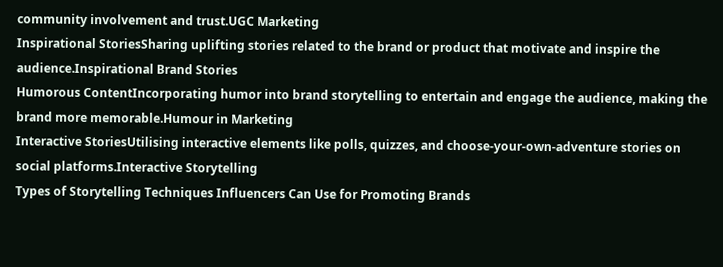community involvement and trust.UGC Marketing
Inspirational StoriesSharing uplifting stories related to the brand or product that motivate and inspire the audience.Inspirational Brand Stories
Humorous ContentIncorporating humor into brand storytelling to entertain and engage the audience, making the brand more memorable.Humour in Marketing
Interactive StoriesUtilising interactive elements like polls, quizzes, and choose-your-own-adventure stories on social platforms.Interactive Storytelling
Types of Storytelling Techniques Influencers Can Use for Promoting Brands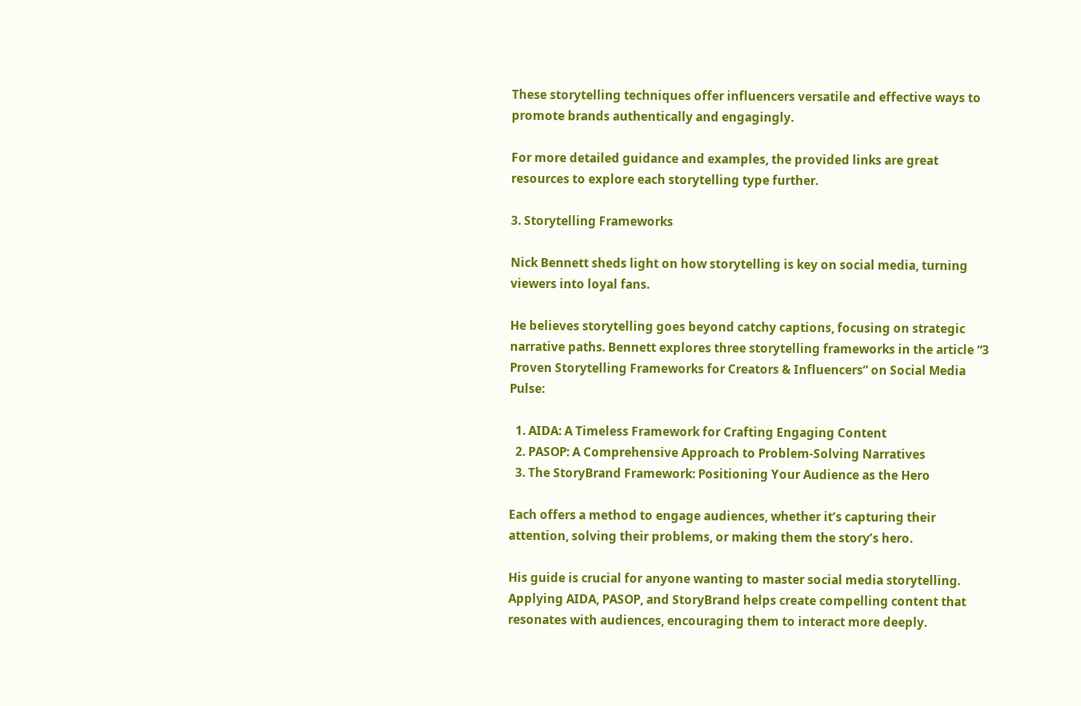These storytelling techniques offer influencers versatile and effective ways to promote brands authentically and engagingly.

For more detailed guidance and examples, the provided links are great resources to explore each storytelling type further.

3. Storytelling Frameworks

Nick Bennett sheds light on how storytelling is key on social media, turning viewers into loyal fans.

He believes storytelling goes beyond catchy captions, focusing on strategic narrative paths. Bennett explores three storytelling frameworks in the article “3 Proven Storytelling Frameworks for Creators & Influencers” on Social Media Pulse:

  1. AIDA: A Timeless Framework for Crafting Engaging Content
  2. PASOP: A Comprehensive Approach to Problem-Solving Narratives
  3. The StoryBrand Framework: Positioning Your Audience as the Hero

Each offers a method to engage audiences, whether it’s capturing their attention, solving their problems, or making them the story’s hero.

His guide is crucial for anyone wanting to master social media storytelling. Applying AIDA, PASOP, and StoryBrand helps create compelling content that resonates with audiences, encouraging them to interact more deeply.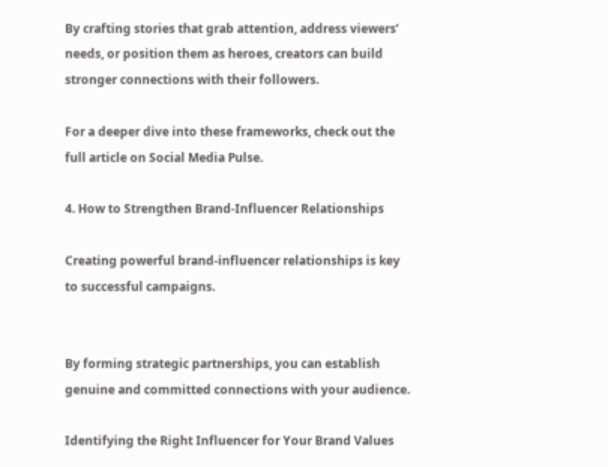By crafting stories that grab attention, address viewers’ needs, or position them as heroes, creators can build stronger connections with their followers.

For a deeper dive into these frameworks, check out the full article on Social Media Pulse.

4. How to Strengthen Brand-Influencer Relationships

Creating powerful brand-influencer relationships is key to successful campaigns.


By forming strategic partnerships, you can establish genuine and committed connections with your audience.

Identifying the Right Influencer for Your Brand Values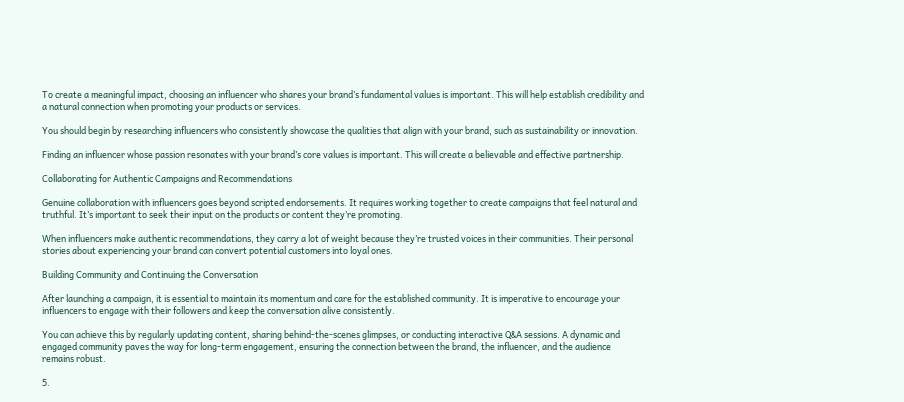To create a meaningful impact, choosing an influencer who shares your brand’s fundamental values is important. This will help establish credibility and a natural connection when promoting your products or services.

You should begin by researching influencers who consistently showcase the qualities that align with your brand, such as sustainability or innovation.

Finding an influencer whose passion resonates with your brand’s core values is important. This will create a believable and effective partnership.

Collaborating for Authentic Campaigns and Recommendations

Genuine collaboration with influencers goes beyond scripted endorsements. It requires working together to create campaigns that feel natural and truthful. It’s important to seek their input on the products or content they’re promoting.

When influencers make authentic recommendations, they carry a lot of weight because they’re trusted voices in their communities. Their personal stories about experiencing your brand can convert potential customers into loyal ones.

Building Community and Continuing the Conversation

After launching a campaign, it is essential to maintain its momentum and care for the established community. It is imperative to encourage your influencers to engage with their followers and keep the conversation alive consistently.

You can achieve this by regularly updating content, sharing behind-the-scenes glimpses, or conducting interactive Q&A sessions. A dynamic and engaged community paves the way for long-term engagement, ensuring the connection between the brand, the influencer, and the audience remains robust.

5.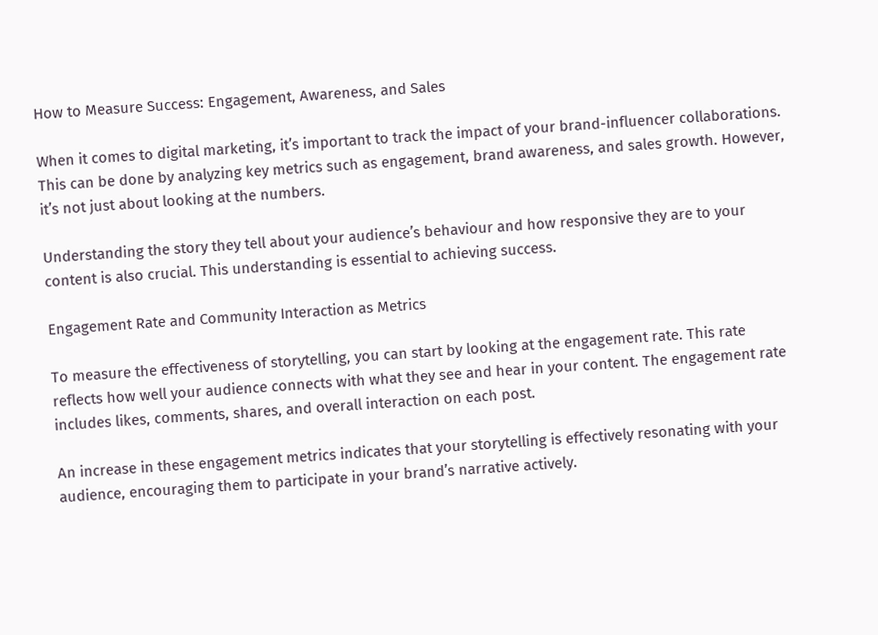How to Measure Success: Engagement, Awareness, and Sales

When it comes to digital marketing, it’s important to track the impact of your brand-influencer collaborations. This can be done by analyzing key metrics such as engagement, brand awareness, and sales growth. However, it’s not just about looking at the numbers.

Understanding the story they tell about your audience’s behaviour and how responsive they are to your content is also crucial. This understanding is essential to achieving success.

Engagement Rate and Community Interaction as Metrics

To measure the effectiveness of storytelling, you can start by looking at the engagement rate. This rate reflects how well your audience connects with what they see and hear in your content. The engagement rate includes likes, comments, shares, and overall interaction on each post.

An increase in these engagement metrics indicates that your storytelling is effectively resonating with your audience, encouraging them to participate in your brand’s narrative actively.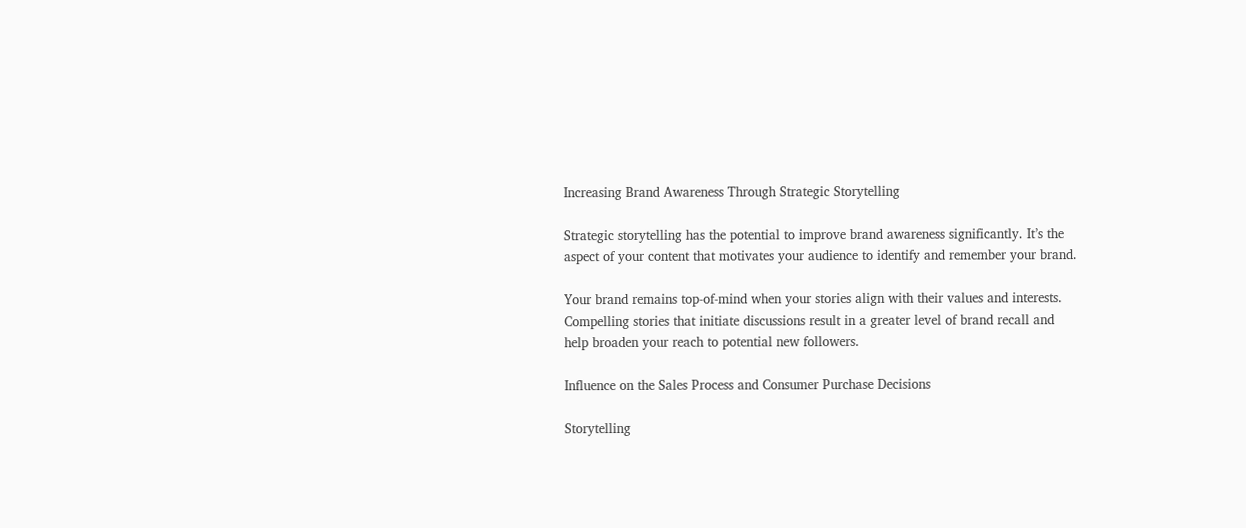Increasing Brand Awareness Through Strategic Storytelling

Strategic storytelling has the potential to improve brand awareness significantly. It’s the aspect of your content that motivates your audience to identify and remember your brand.

Your brand remains top-of-mind when your stories align with their values and interests. Compelling stories that initiate discussions result in a greater level of brand recall and help broaden your reach to potential new followers.

Influence on the Sales Process and Consumer Purchase Decisions

Storytelling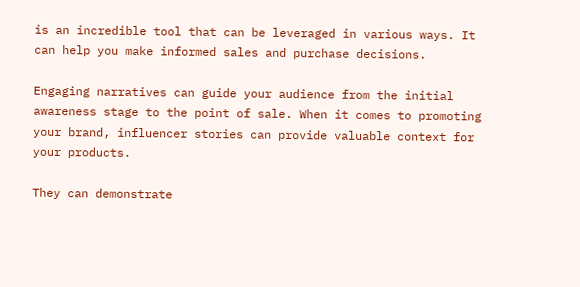is an incredible tool that can be leveraged in various ways. It can help you make informed sales and purchase decisions.

Engaging narratives can guide your audience from the initial awareness stage to the point of sale. When it comes to promoting your brand, influencer stories can provide valuable context for your products.

They can demonstrate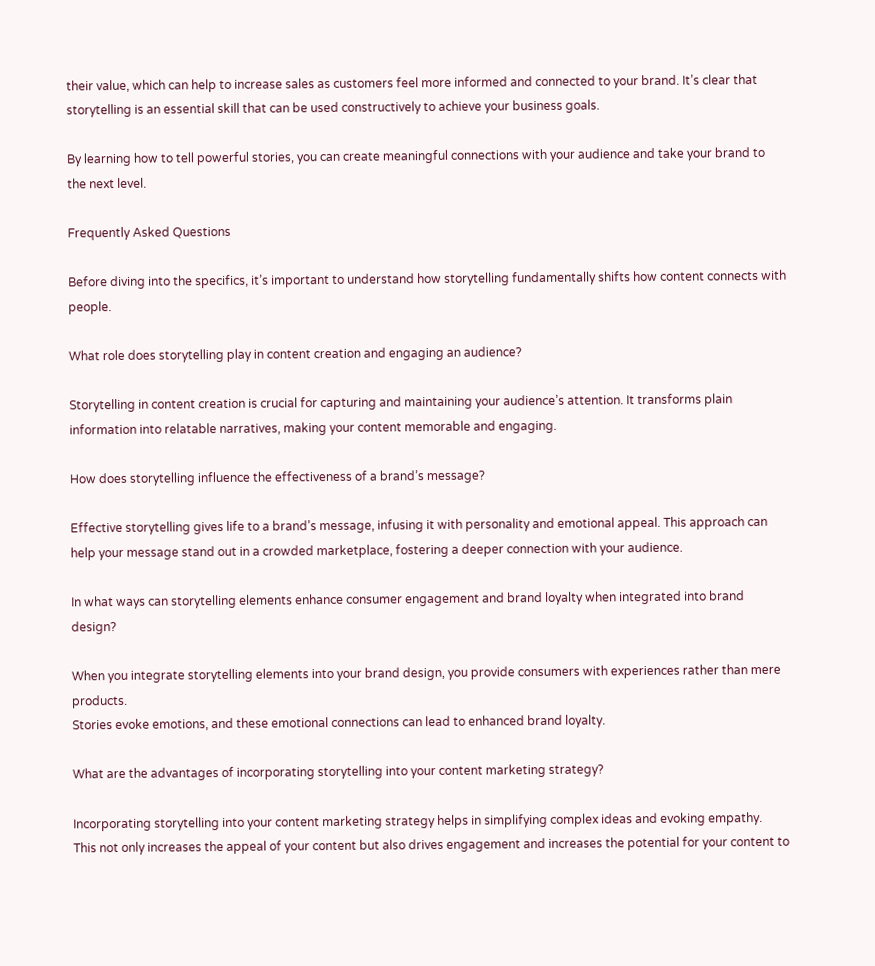their value, which can help to increase sales as customers feel more informed and connected to your brand. It’s clear that storytelling is an essential skill that can be used constructively to achieve your business goals.

By learning how to tell powerful stories, you can create meaningful connections with your audience and take your brand to the next level.

Frequently Asked Questions

Before diving into the specifics, it’s important to understand how storytelling fundamentally shifts how content connects with people.

What role does storytelling play in content creation and engaging an audience?

Storytelling in content creation is crucial for capturing and maintaining your audience’s attention. It transforms plain information into relatable narratives, making your content memorable and engaging.

How does storytelling influence the effectiveness of a brand’s message?

Effective storytelling gives life to a brand’s message, infusing it with personality and emotional appeal. This approach can help your message stand out in a crowded marketplace, fostering a deeper connection with your audience.

In what ways can storytelling elements enhance consumer engagement and brand loyalty when integrated into brand design?

When you integrate storytelling elements into your brand design, you provide consumers with experiences rather than mere products.
Stories evoke emotions, and these emotional connections can lead to enhanced brand loyalty.

What are the advantages of incorporating storytelling into your content marketing strategy?

Incorporating storytelling into your content marketing strategy helps in simplifying complex ideas and evoking empathy.
This not only increases the appeal of your content but also drives engagement and increases the potential for your content to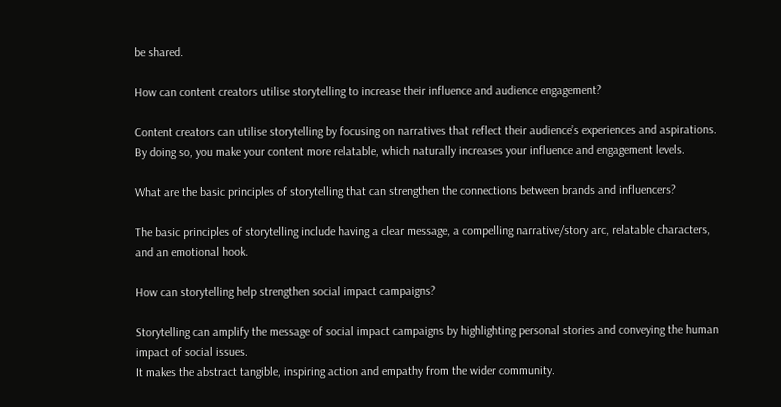be shared.

How can content creators utilise storytelling to increase their influence and audience engagement?

Content creators can utilise storytelling by focusing on narratives that reflect their audience’s experiences and aspirations.
By doing so, you make your content more relatable, which naturally increases your influence and engagement levels.

What are the basic principles of storytelling that can strengthen the connections between brands and influencers?

The basic principles of storytelling include having a clear message, a compelling narrative/story arc, relatable characters, and an emotional hook.

How can storytelling help strengthen social impact campaigns?

Storytelling can amplify the message of social impact campaigns by highlighting personal stories and conveying the human impact of social issues.
It makes the abstract tangible, inspiring action and empathy from the wider community.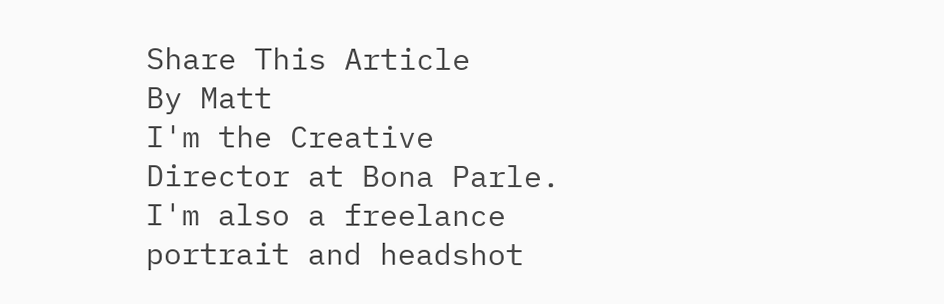Share This Article
By Matt
I'm the Creative Director at Bona Parle. I'm also a freelance portrait and headshot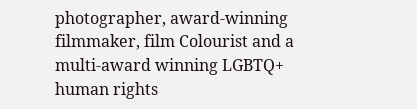photographer, award-winning filmmaker, film Colourist and a multi-award winning LGBTQ+ human rights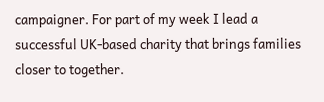campaigner. For part of my week I lead a successful UK-based charity that brings families closer to together.